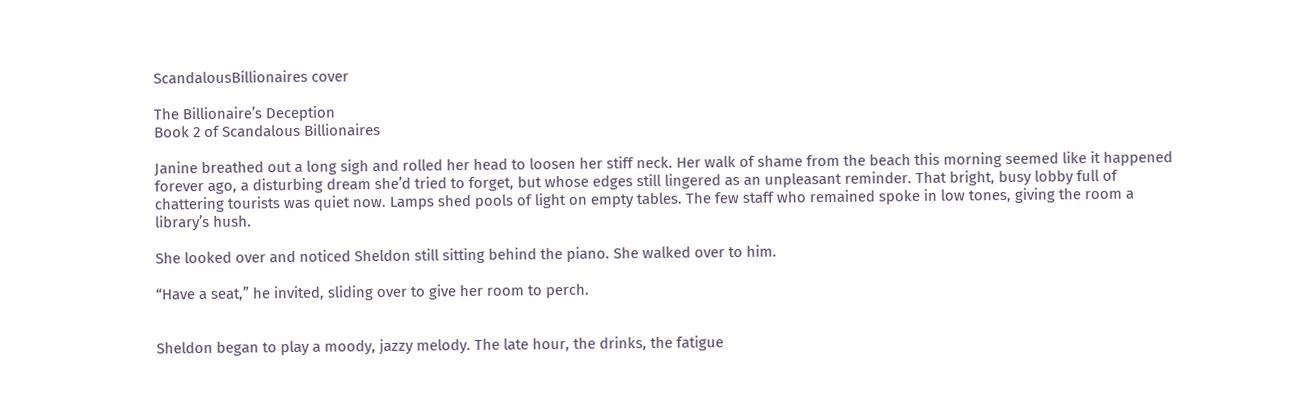ScandalousBillionaires cover

The Billionaire’s Deception
Book 2 of Scandalous Billionaires

Janine breathed out a long sigh and rolled her head to loosen her stiff neck. Her walk of shame from the beach this morning seemed like it happened forever ago, a disturbing dream she’d tried to forget, but whose edges still lingered as an unpleasant reminder. That bright, busy lobby full of chattering tourists was quiet now. Lamps shed pools of light on empty tables. The few staff who remained spoke in low tones, giving the room a library’s hush.

She looked over and noticed Sheldon still sitting behind the piano. She walked over to him.

“Have a seat,” he invited, sliding over to give her room to perch.


Sheldon began to play a moody, jazzy melody. The late hour, the drinks, the fatigue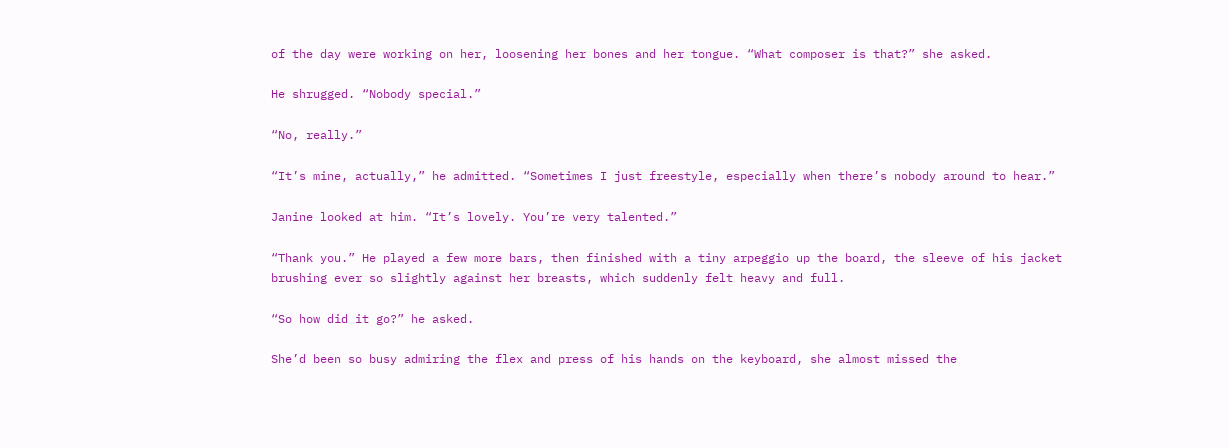of the day were working on her, loosening her bones and her tongue. “What composer is that?” she asked.

He shrugged. “Nobody special.”

“No, really.”

“It’s mine, actually,” he admitted. “Sometimes I just freestyle, especially when there’s nobody around to hear.”

Janine looked at him. “It’s lovely. You’re very talented.”

“Thank you.” He played a few more bars, then finished with a tiny arpeggio up the board, the sleeve of his jacket brushing ever so slightly against her breasts, which suddenly felt heavy and full.

“So how did it go?” he asked.

She’d been so busy admiring the flex and press of his hands on the keyboard, she almost missed the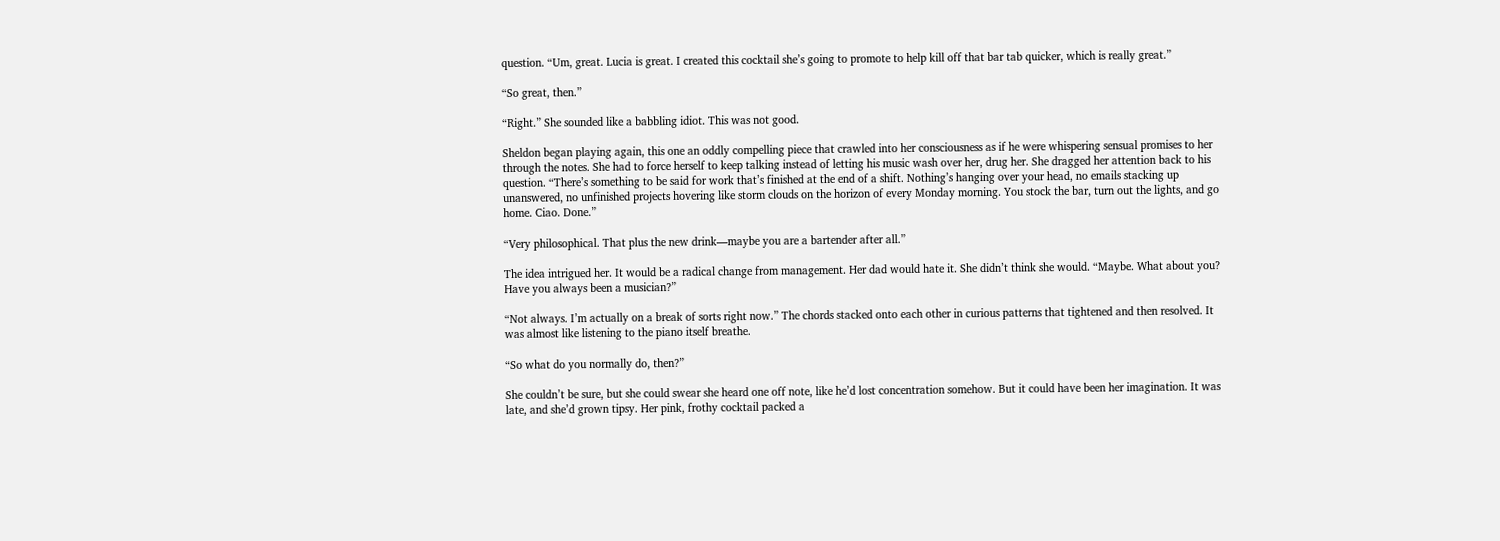question. “Um, great. Lucia is great. I created this cocktail she’s going to promote to help kill off that bar tab quicker, which is really great.”

“So great, then.”

“Right.” She sounded like a babbling idiot. This was not good.

Sheldon began playing again, this one an oddly compelling piece that crawled into her consciousness as if he were whispering sensual promises to her through the notes. She had to force herself to keep talking instead of letting his music wash over her, drug her. She dragged her attention back to his question. “There’s something to be said for work that’s finished at the end of a shift. Nothing’s hanging over your head, no emails stacking up unanswered, no unfinished projects hovering like storm clouds on the horizon of every Monday morning. You stock the bar, turn out the lights, and go home. Ciao. Done.”

“Very philosophical. That plus the new drink—maybe you are a bartender after all.”

The idea intrigued her. It would be a radical change from management. Her dad would hate it. She didn’t think she would. “Maybe. What about you? Have you always been a musician?”

“Not always. I’m actually on a break of sorts right now.” The chords stacked onto each other in curious patterns that tightened and then resolved. It was almost like listening to the piano itself breathe.

“So what do you normally do, then?”

She couldn’t be sure, but she could swear she heard one off note, like he’d lost concentration somehow. But it could have been her imagination. It was late, and she’d grown tipsy. Her pink, frothy cocktail packed a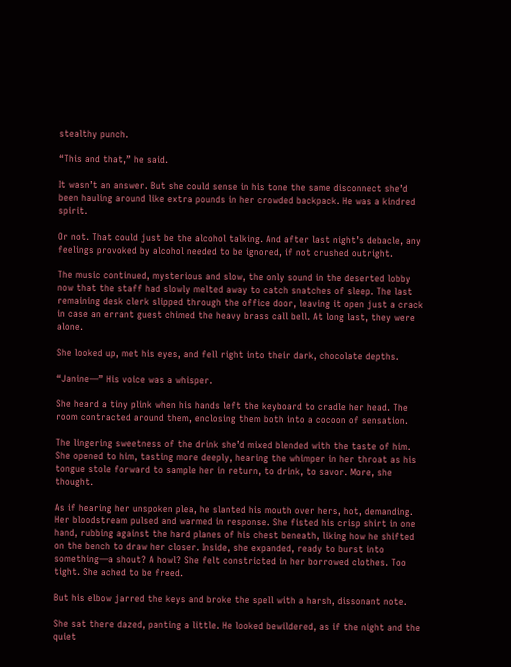stealthy punch.

“This and that,” he said.

It wasn’t an answer. But she could sense in his tone the same disconnect she’d been hauling around like extra pounds in her crowded backpack. He was a kindred spirit.

Or not. That could just be the alcohol talking. And after last night’s debacle, any feelings provoked by alcohol needed to be ignored, if not crushed outright.

The music continued, mysterious and slow, the only sound in the deserted lobby now that the staff had slowly melted away to catch snatches of sleep. The last remaining desk clerk slipped through the office door, leaving it open just a crack in case an errant guest chimed the heavy brass call bell. At long last, they were alone.

She looked up, met his eyes, and fell right into their dark, chocolate depths.

“Janine—” His voice was a whisper.

She heard a tiny plink when his hands left the keyboard to cradle her head. The room contracted around them, enclosing them both into a cocoon of sensation.

The lingering sweetness of the drink she’d mixed blended with the taste of him. She opened to him, tasting more deeply, hearing the whimper in her throat as his tongue stole forward to sample her in return, to drink, to savor. More, she thought.

As if hearing her unspoken plea, he slanted his mouth over hers, hot, demanding. Her bloodstream pulsed and warmed in response. She fisted his crisp shirt in one hand, rubbing against the hard planes of his chest beneath, liking how he shifted on the bench to draw her closer. Inside, she expanded, ready to burst into something—a shout? A howl? She felt constricted in her borrowed clothes. Too tight. She ached to be freed.

But his elbow jarred the keys and broke the spell with a harsh, dissonant note.

She sat there dazed, panting a little. He looked bewildered, as if the night and the quiet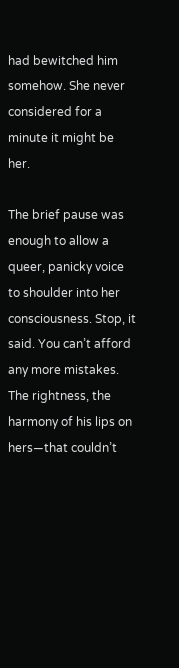had bewitched him somehow. She never considered for a minute it might be her.

The brief pause was enough to allow a queer, panicky voice to shoulder into her consciousness. Stop, it said. You can’t afford any more mistakes. The rightness, the harmony of his lips on hers—that couldn’t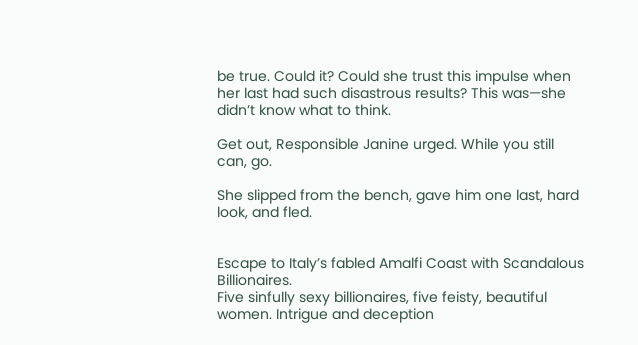be true. Could it? Could she trust this impulse when her last had such disastrous results? This was—she didn’t know what to think.

Get out, Responsible Janine urged. While you still can, go.

She slipped from the bench, gave him one last, hard look, and fled.


Escape to Italy’s fabled Amalfi Coast with Scandalous Billionaires.
Five sinfully sexy billionaires, five feisty, beautiful women. Intrigue and deception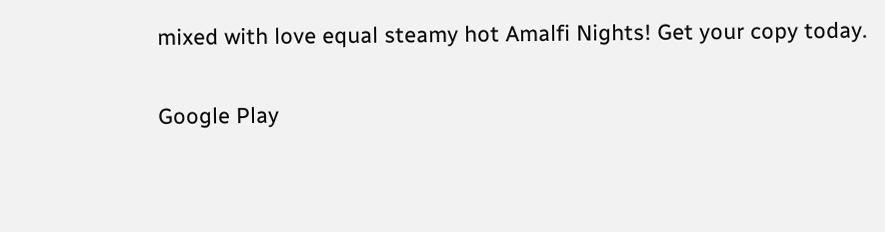mixed with love equal steamy hot Amalfi Nights! Get your copy today.

Google Play